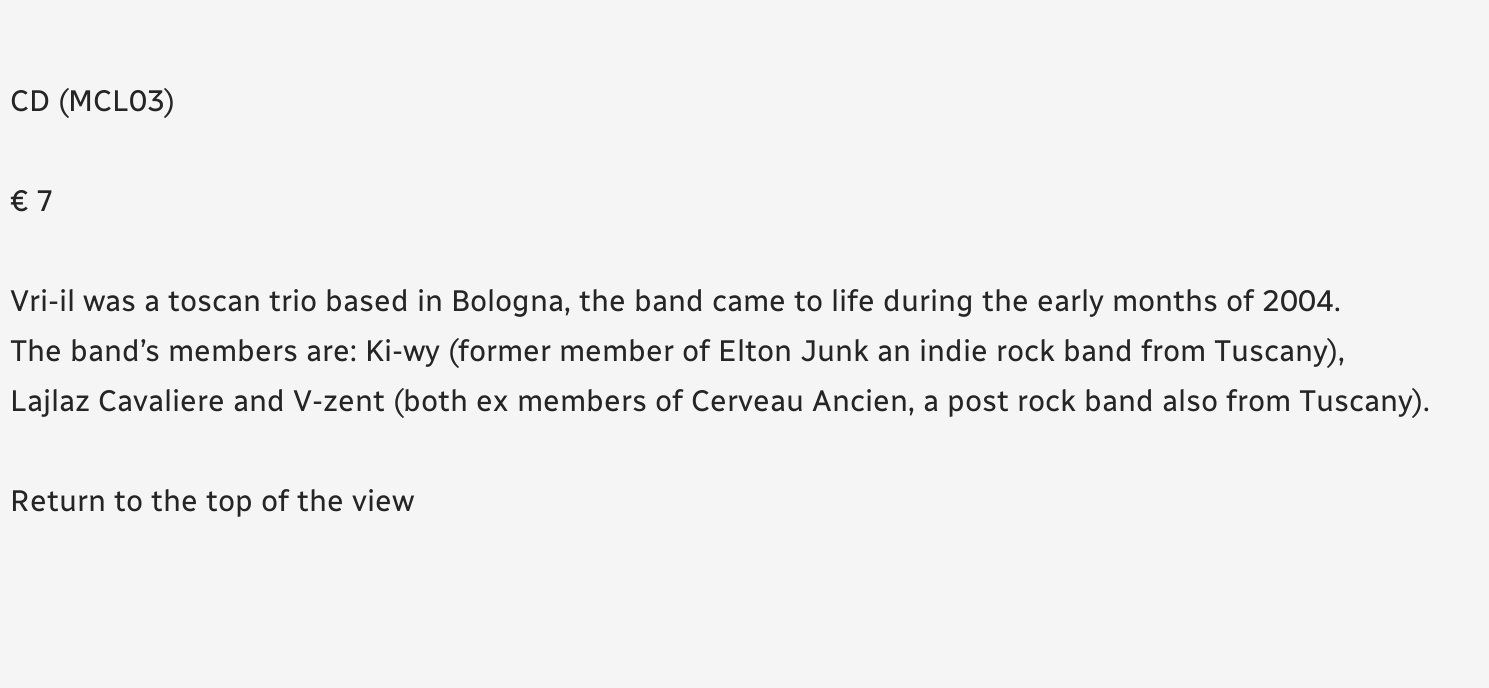CD (MCL03)

€ 7

Vri-il was a toscan trio based in Bologna, the band came to life during the early months of 2004.
The band’s members are: Ki-wy (former member of Elton Junk an indie rock band from Tuscany), Lajlaz Cavaliere and V-zent (both ex members of Cerveau Ancien, a post rock band also from Tuscany).

Return to the top of the view